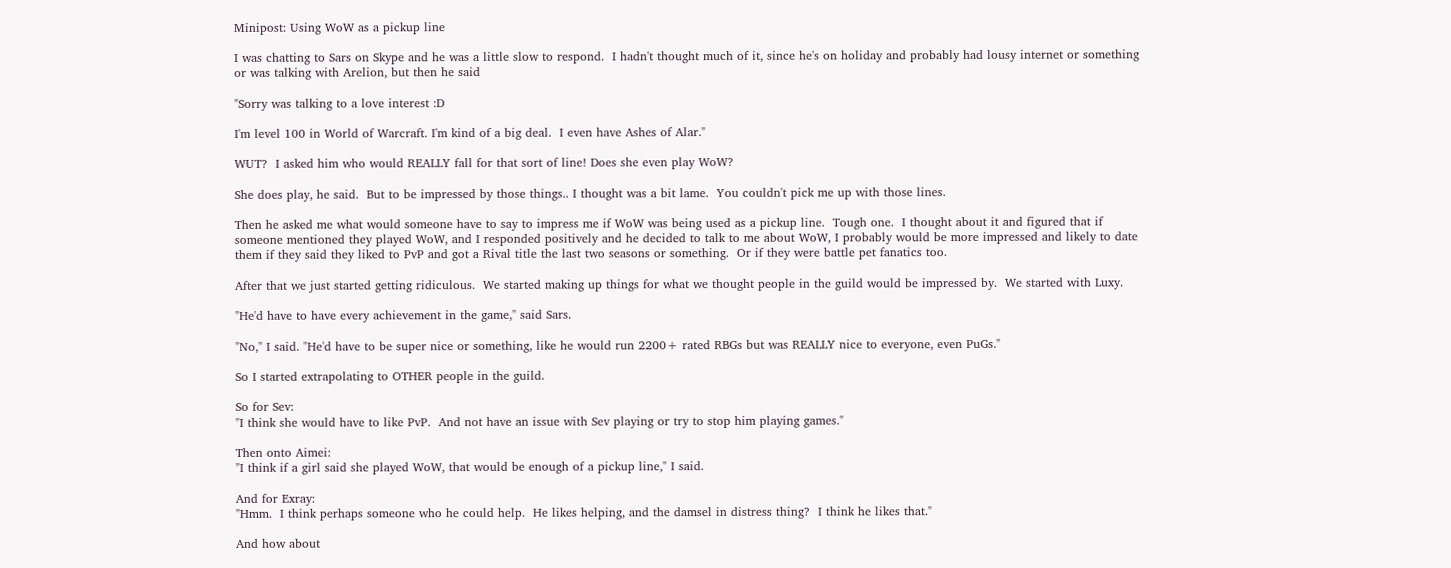Minipost: Using WoW as a pickup line

I was chatting to Sars on Skype and he was a little slow to respond.  I hadn't thought much of it, since he's on holiday and probably had lousy internet or something or was talking with Arelion, but then he said

"Sorry was talking to a love interest :D

I'm level 100 in World of Warcraft. I'm kind of a big deal.  I even have Ashes of Alar."

WUT?  I asked him who would REALLY fall for that sort of line! Does she even play WoW?

She does play, he said.  But to be impressed by those things.. I thought was a bit lame.  You couldn't pick me up with those lines.

Then he asked me what would someone have to say to impress me if WoW was being used as a pickup line.  Tough one.  I thought about it and figured that if someone mentioned they played WoW, and I responded positively and he decided to talk to me about WoW, I probably would be more impressed and likely to date them if they said they liked to PvP and got a Rival title the last two seasons or something.  Or if they were battle pet fanatics too.

After that we just started getting ridiculous.  We started making up things for what we thought people in the guild would be impressed by.  We started with Luxy.

"He'd have to have every achievement in the game," said Sars.

"No," I said. "He'd have to be super nice or something, like he would run 2200+ rated RBGs but was REALLY nice to everyone, even PuGs."

So I started extrapolating to OTHER people in the guild.

So for Sev:
"I think she would have to like PvP.  And not have an issue with Sev playing or try to stop him playing games."

Then onto Aimei:
"I think if a girl said she played WoW, that would be enough of a pickup line," I said.

And for Exray:
"Hmm.  I think perhaps someone who he could help.  He likes helping, and the damsel in distress thing?  I think he likes that."

And how about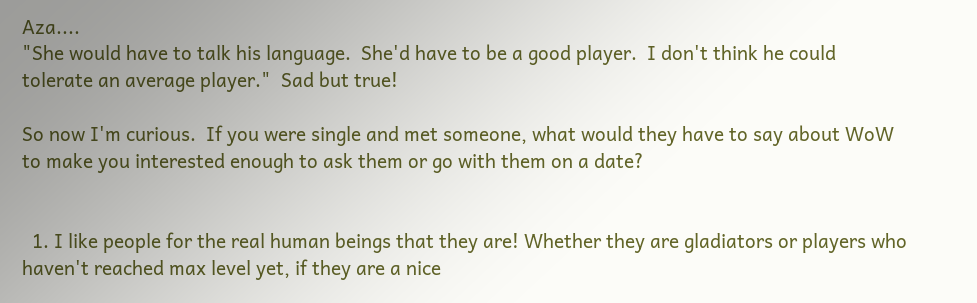Aza....
"She would have to talk his language.  She'd have to be a good player.  I don't think he could tolerate an average player."  Sad but true!

So now I'm curious.  If you were single and met someone, what would they have to say about WoW to make you interested enough to ask them or go with them on a date?


  1. I like people for the real human beings that they are! Whether they are gladiators or players who haven't reached max level yet, if they are a nice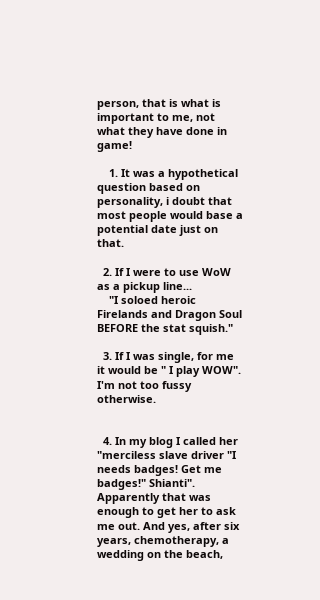person, that is what is important to me, not what they have done in game!

    1. It was a hypothetical question based on personality, i doubt that most people would base a potential date just on that.

  2. If I were to use WoW as a pickup line...
    "I soloed heroic Firelands and Dragon Soul BEFORE the stat squish."

  3. If I was single, for me it would be " I play WOW". I'm not too fussy otherwise.


  4. In my blog I called her "merciless slave driver "I needs badges! Get me badges!" Shianti". Apparently that was enough to get her to ask me out. And yes, after six years, chemotherapy, a wedding on the beach,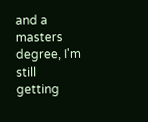and a masters degree, I'm still getting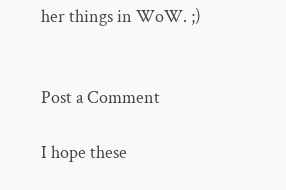her things in WoW. ;)


Post a Comment

I hope these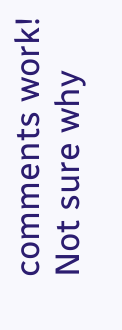comments work! Not sure why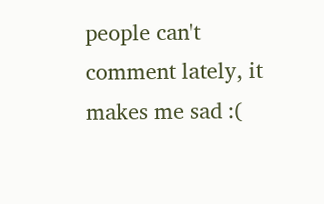people can't comment lately, it makes me sad :(